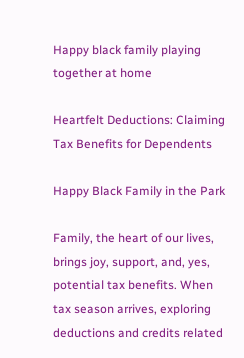Happy black family playing together at home

Heartfelt Deductions: Claiming Tax Benefits for Dependents

Happy Black Family in the Park

Family, the heart of our lives, brings joy, support, and, yes, potential tax benefits. When tax season arrives, exploring deductions and credits related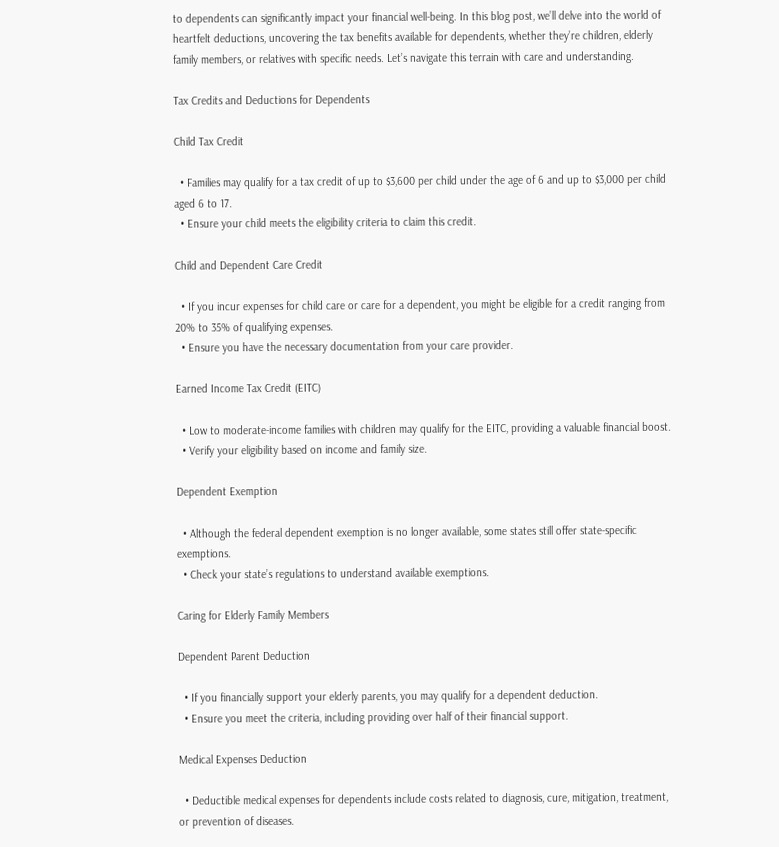to dependents can significantly impact your financial well-being. In this blog post, we’ll delve into the world of heartfelt deductions, uncovering the tax benefits available for dependents, whether they’re children, elderly family members, or relatives with specific needs. Let’s navigate this terrain with care and understanding.

Tax Credits and Deductions for Dependents

Child Tax Credit

  • Families may qualify for a tax credit of up to $3,600 per child under the age of 6 and up to $3,000 per child aged 6 to 17.
  • Ensure your child meets the eligibility criteria to claim this credit.

Child and Dependent Care Credit

  • If you incur expenses for child care or care for a dependent, you might be eligible for a credit ranging from 20% to 35% of qualifying expenses.
  • Ensure you have the necessary documentation from your care provider.

Earned Income Tax Credit (EITC)

  • Low to moderate-income families with children may qualify for the EITC, providing a valuable financial boost.
  • Verify your eligibility based on income and family size.

Dependent Exemption

  • Although the federal dependent exemption is no longer available, some states still offer state-specific exemptions.
  • Check your state’s regulations to understand available exemptions.

Caring for Elderly Family Members

Dependent Parent Deduction

  • If you financially support your elderly parents, you may qualify for a dependent deduction.
  • Ensure you meet the criteria, including providing over half of their financial support.

Medical Expenses Deduction

  • Deductible medical expenses for dependents include costs related to diagnosis, cure, mitigation, treatment, or prevention of diseases.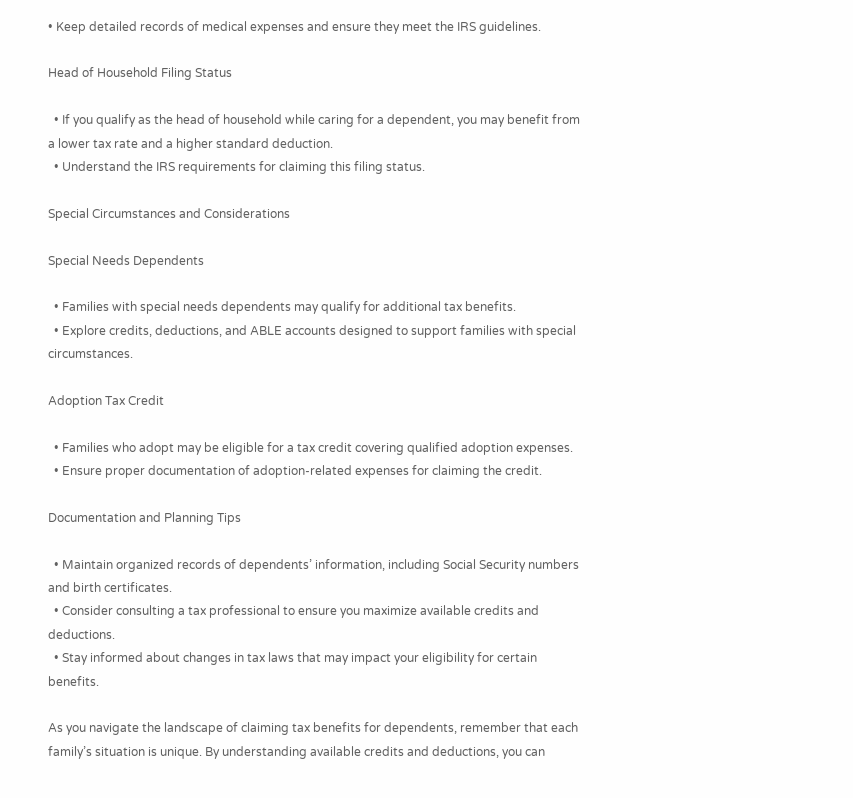• Keep detailed records of medical expenses and ensure they meet the IRS guidelines.

Head of Household Filing Status

  • If you qualify as the head of household while caring for a dependent, you may benefit from a lower tax rate and a higher standard deduction.
  • Understand the IRS requirements for claiming this filing status.

Special Circumstances and Considerations

Special Needs Dependents

  • Families with special needs dependents may qualify for additional tax benefits.
  • Explore credits, deductions, and ABLE accounts designed to support families with special circumstances.

Adoption Tax Credit

  • Families who adopt may be eligible for a tax credit covering qualified adoption expenses.
  • Ensure proper documentation of adoption-related expenses for claiming the credit.

Documentation and Planning Tips

  • Maintain organized records of dependents’ information, including Social Security numbers and birth certificates.
  • Consider consulting a tax professional to ensure you maximize available credits and deductions.
  • Stay informed about changes in tax laws that may impact your eligibility for certain benefits.

As you navigate the landscape of claiming tax benefits for dependents, remember that each family’s situation is unique. By understanding available credits and deductions, you can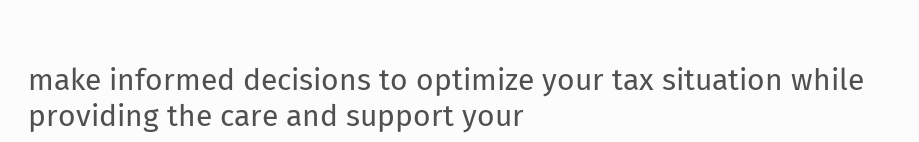make informed decisions to optimize your tax situation while providing the care and support your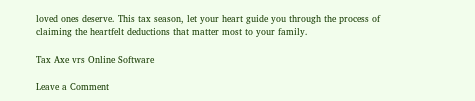loved ones deserve. This tax season, let your heart guide you through the process of claiming the heartfelt deductions that matter most to your family.

Tax Axe vrs Online Software

Leave a Comment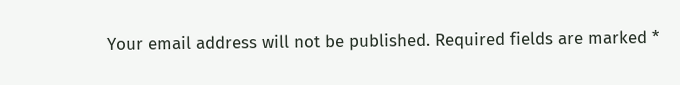Your email address will not be published. Required fields are marked *